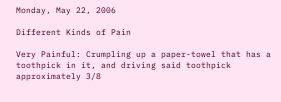Monday, May 22, 2006

Different Kinds of Pain

Very Painful: Crumpling up a paper-towel that has a toothpick in it, and driving said toothpick approximately 3/8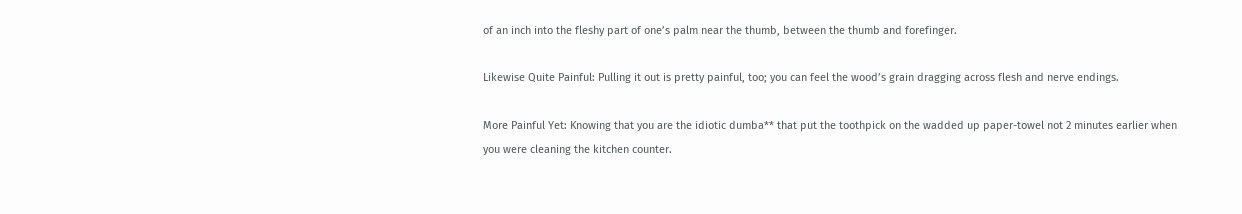of an inch into the fleshy part of one’s palm near the thumb, between the thumb and forefinger.

Likewise Quite Painful: Pulling it out is pretty painful, too; you can feel the wood’s grain dragging across flesh and nerve endings.

More Painful Yet: Knowing that you are the idiotic dumba** that put the toothpick on the wadded up paper-towel not 2 minutes earlier when you were cleaning the kitchen counter.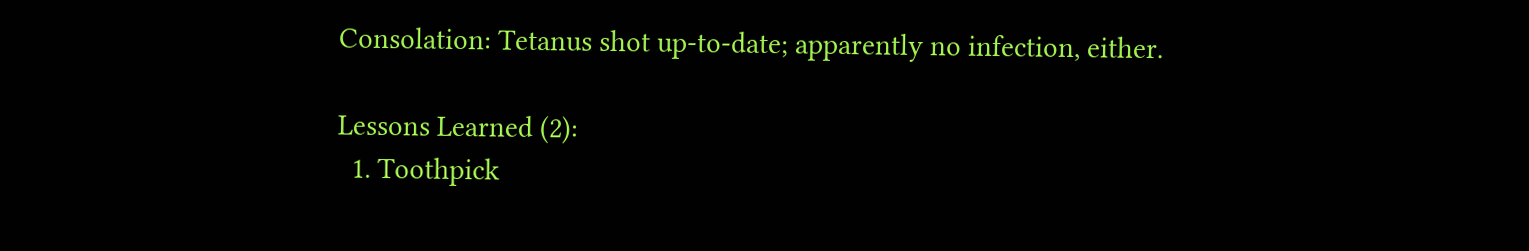Consolation: Tetanus shot up-to-date; apparently no infection, either.

Lessons Learned (2):
  1. Toothpick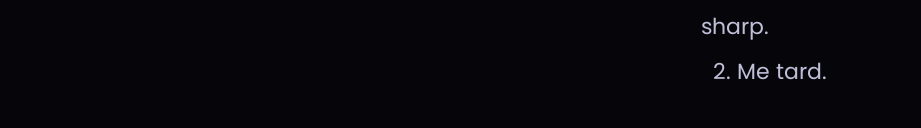sharp.
  2. Me tard.